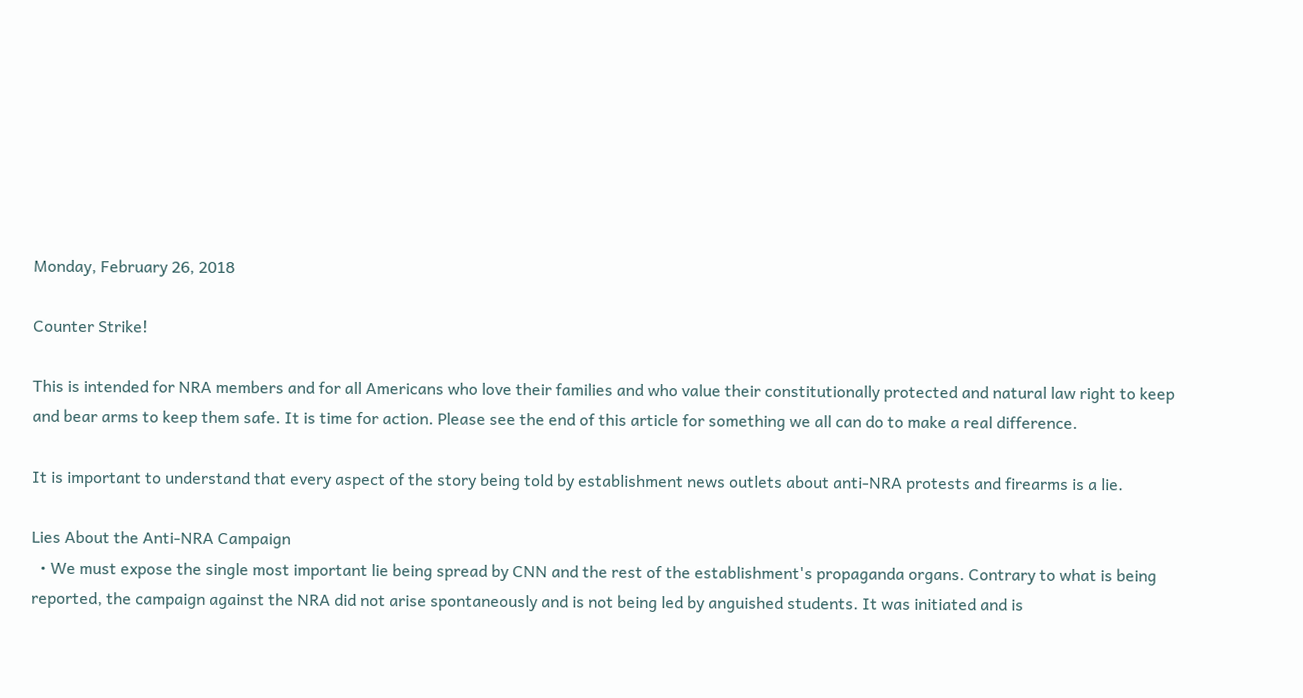Monday, February 26, 2018

Counter Strike!

This is intended for NRA members and for all Americans who love their families and who value their constitutionally protected and natural law right to keep and bear arms to keep them safe. It is time for action. Please see the end of this article for something we all can do to make a real difference.

It is important to understand that every aspect of the story being told by establishment news outlets about anti-NRA protests and firearms is a lie.

Lies About the Anti-NRA Campaign
  • We must expose the single most important lie being spread by CNN and the rest of the establishment's propaganda organs. Contrary to what is being reported, the campaign against the NRA did not arise spontaneously and is not being led by anguished students. It was initiated and is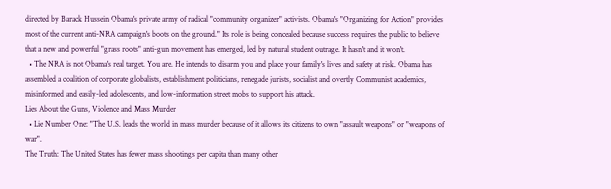directed by Barack Hussein Obama's private army of radical "community organizer" activists. Obama's "Organizing for Action" provides most of the current anti-NRA campaign's boots on the ground." Its role is being concealed because success requires the public to believe that a new and powerful "grass roots" anti-gun movement has emerged, led by natural student outrage. It hasn't and it won't.
  • The NRA is not Obama's real target. You are. He intends to disarm you and place your family's lives and safety at risk. Obama has assembled a coalition of corporate globalists, establishment politicians, renegade jurists, socialist and overtly Communist academics, misinformed and easily-led adolescents, and low-information street mobs to support his attack.
Lies About the Guns, Violence and Mass Murder
  • Lie Number One: "The U.S. leads the world in mass murder because of it allows its citizens to own "assault weapons" or "weapons of war".
The Truth: The United States has fewer mass shootings per capita than many other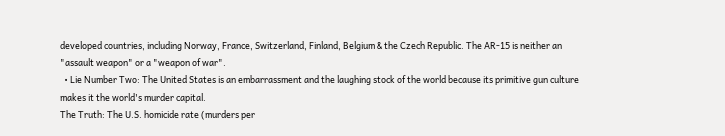developed countries, including Norway, France, Switzerland, Finland, Belgium & the Czech Republic. The AR-15 is neither an "assault weapon" or a "weapon of war".
  • Lie Number Two: The United States is an embarrassment and the laughing stock of the world because its primitive gun culture makes it the world's murder capital.
The Truth: The U.S. homicide rate (murders per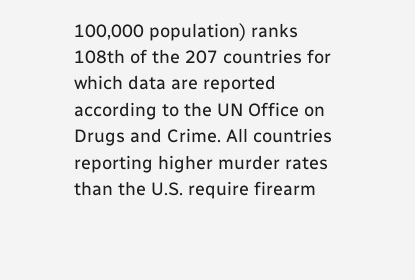100,000 population) ranks 108th of the 207 countries for which data are reported according to the UN Office on Drugs and Crime. All countries reporting higher murder rates than the U.S. require firearm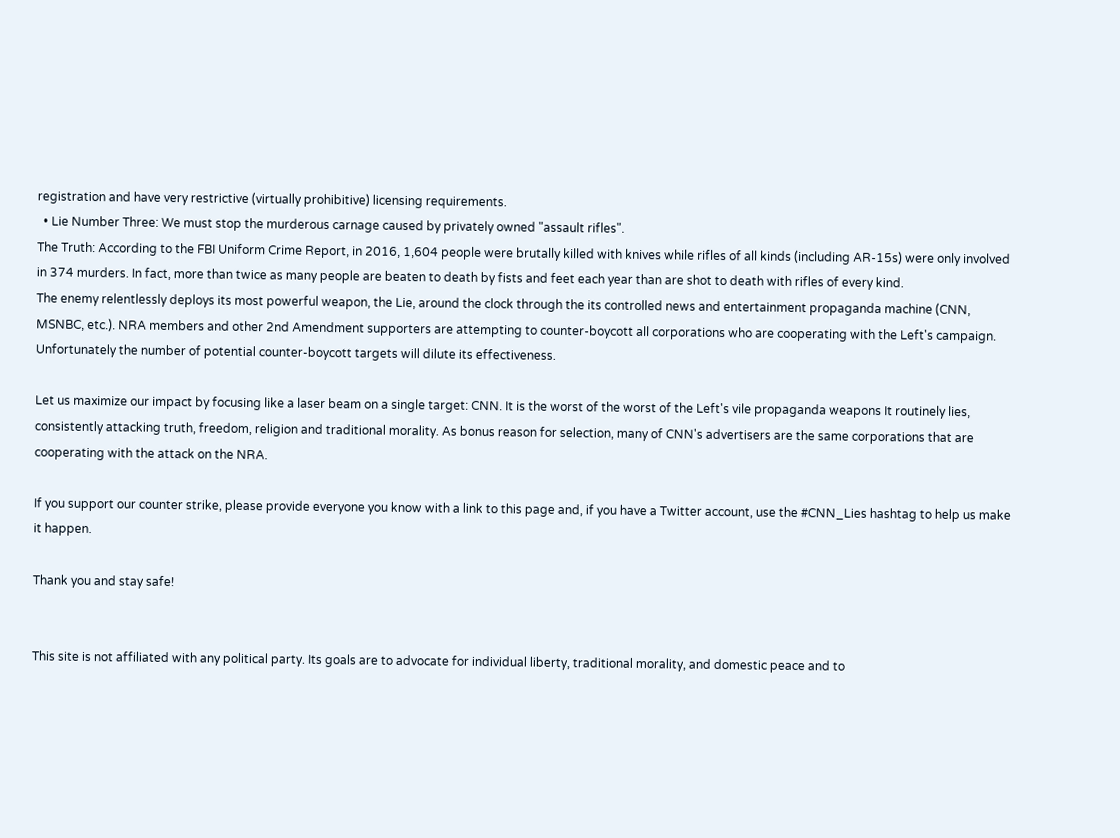registration and have very restrictive (virtually prohibitive) licensing requirements.
  • Lie Number Three: We must stop the murderous carnage caused by privately owned "assault rifles".
The Truth: According to the FBI Uniform Crime Report, in 2016, 1,604 people were brutally killed with knives while rifles of all kinds (including AR-15s) were only involved in 374 murders. In fact, more than twice as many people are beaten to death by fists and feet each year than are shot to death with rifles of every kind.
The enemy relentlessly deploys its most powerful weapon, the Lie, around the clock through the its controlled news and entertainment propaganda machine (CNN, MSNBC, etc.). NRA members and other 2nd Amendment supporters are attempting to counter-boycott all corporations who are cooperating with the Left's campaign. Unfortunately the number of potential counter-boycott targets will dilute its effectiveness.

Let us maximize our impact by focusing like a laser beam on a single target: CNN. It is the worst of the worst of the Left's vile propaganda weapons It routinely lies, consistently attacking truth, freedom, religion and traditional morality. As bonus reason for selection, many of CNN's advertisers are the same corporations that are cooperating with the attack on the NRA.

If you support our counter strike, please provide everyone you know with a link to this page and, if you have a Twitter account, use the #CNN_Lies hashtag to help us make it happen.

Thank you and stay safe!


This site is not affiliated with any political party. Its goals are to advocate for individual liberty, traditional morality, and domestic peace and to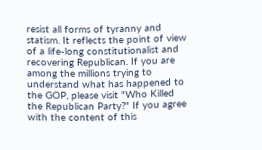resist all forms of tyranny and statism. It reflects the point of view of a life-long constitutionalist and recovering Republican. If you are among the millions trying to understand what has happened to the GOP, please visit "Who Killed the Republican Party?" If you agree with the content of this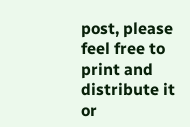post, please feel free to print and distribute it or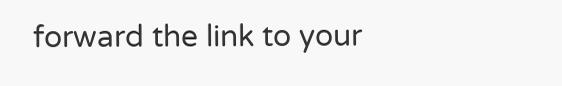forward the link to your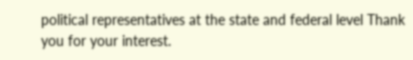political representatives at the state and federal level Thank you for your interest.